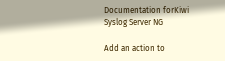Documentation forKiwi Syslog Server NG

Add an action to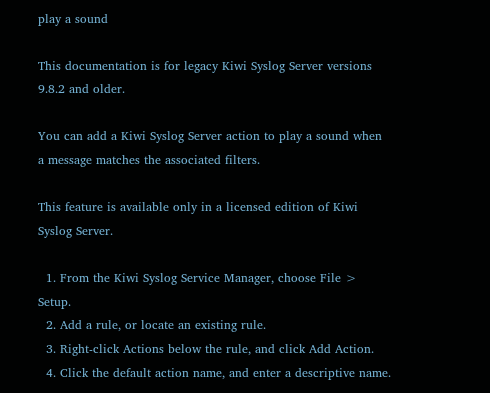play a sound

This documentation is for legacy Kiwi Syslog Server versions 9.8.2 and older.

You can add a Kiwi Syslog Server action to play a sound when a message matches the associated filters.

This feature is available only in a licensed edition of Kiwi Syslog Server.

  1. From the Kiwi Syslog Service Manager, choose File > Setup.
  2. Add a rule, or locate an existing rule.
  3. Right-click Actions below the rule, and click Add Action.
  4. Click the default action name, and enter a descriptive name.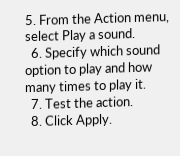5. From the Action menu, select Play a sound.
  6. Specify which sound option to play and how many times to play it.
  7. Test the action.
  8. Click Apply.